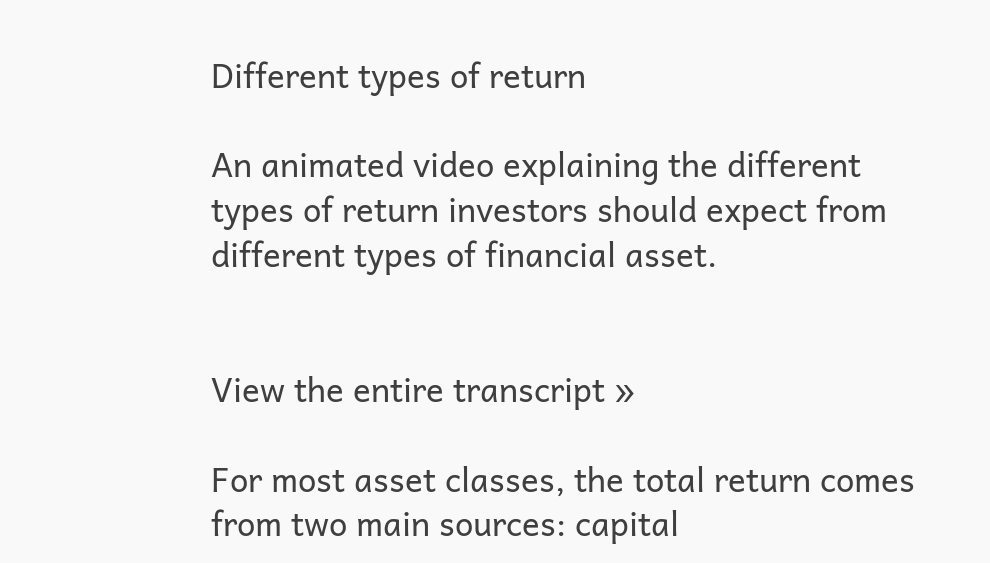Different types of return

An animated video explaining the different types of return investors should expect from different types of financial asset.


View the entire transcript »

For most asset classes, the total return comes from two main sources: capital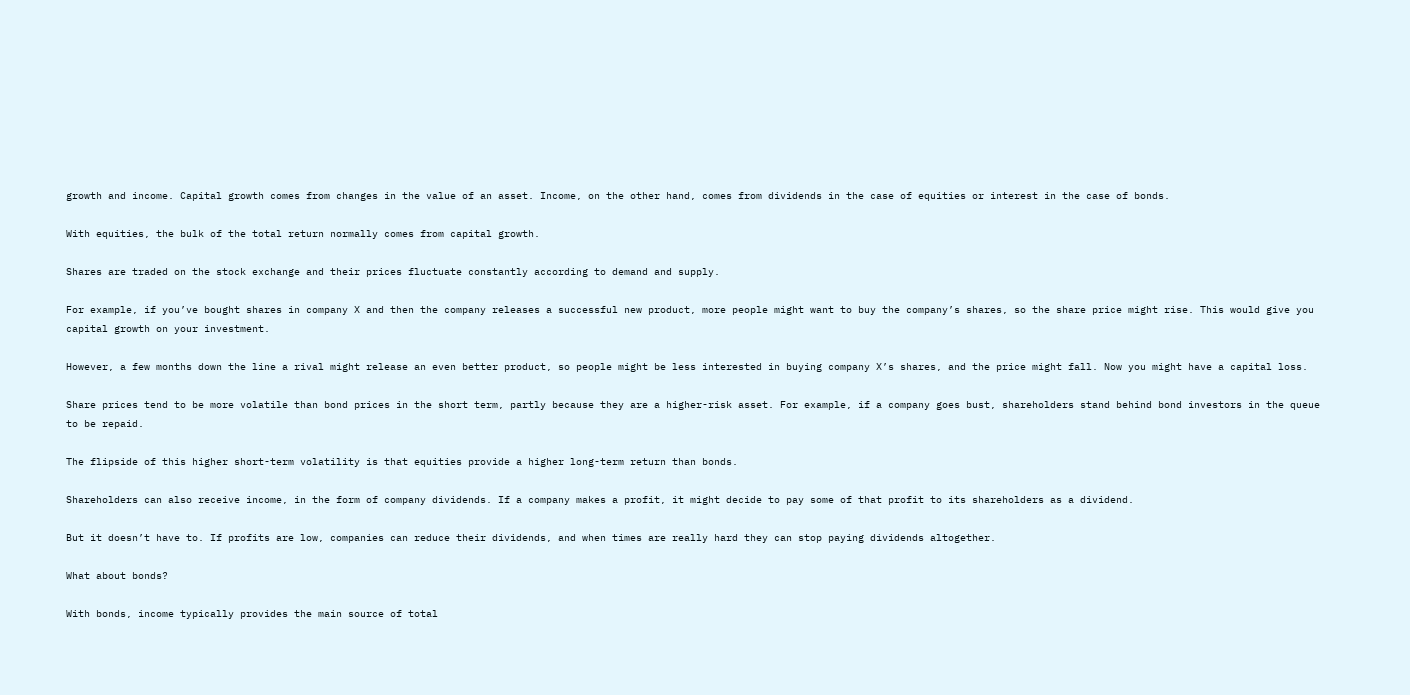growth and income. Capital growth comes from changes in the value of an asset. Income, on the other hand, comes from dividends in the case of equities or interest in the case of bonds.

With equities, the bulk of the total return normally comes from capital growth.

Shares are traded on the stock exchange and their prices fluctuate constantly according to demand and supply.

For example, if you’ve bought shares in company X and then the company releases a successful new product, more people might want to buy the company’s shares, so the share price might rise. This would give you capital growth on your investment.

However, a few months down the line a rival might release an even better product, so people might be less interested in buying company X’s shares, and the price might fall. Now you might have a capital loss.

Share prices tend to be more volatile than bond prices in the short term, partly because they are a higher-risk asset. For example, if a company goes bust, shareholders stand behind bond investors in the queue to be repaid.

The flipside of this higher short-term volatility is that equities provide a higher long-term return than bonds.

Shareholders can also receive income, in the form of company dividends. If a company makes a profit, it might decide to pay some of that profit to its shareholders as a dividend.

But it doesn’t have to. If profits are low, companies can reduce their dividends, and when times are really hard they can stop paying dividends altogether.

What about bonds?

With bonds, income typically provides the main source of total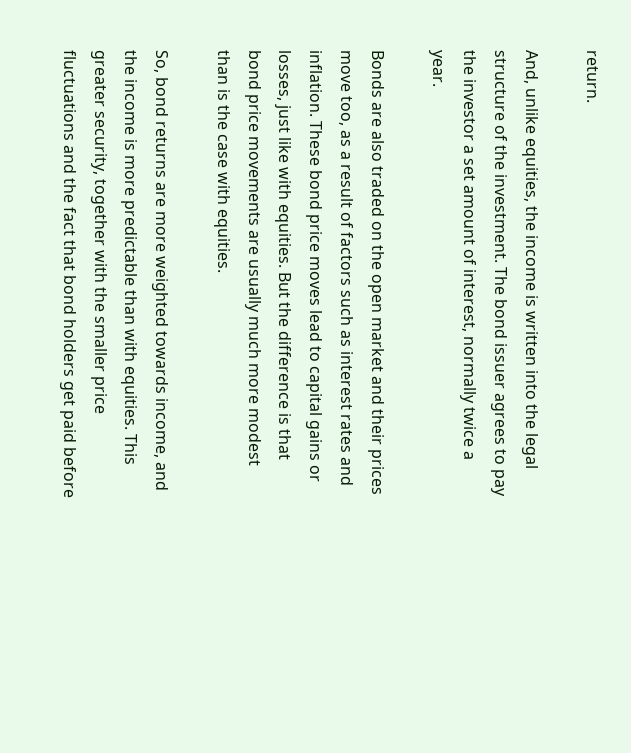return.

And, unlike equities, the income is written into the legal structure of the investment. The bond issuer agrees to pay the investor a set amount of interest, normally twice a year.

Bonds are also traded on the open market and their prices move too, as a result of factors such as interest rates and inflation. These bond price moves lead to capital gains or losses, just like with equities. But the difference is that bond price movements are usually much more modest than is the case with equities.

So, bond returns are more weighted towards income, and the income is more predictable than with equities. This greater security, together with the smaller price fluctuations and the fact that bond holders get paid before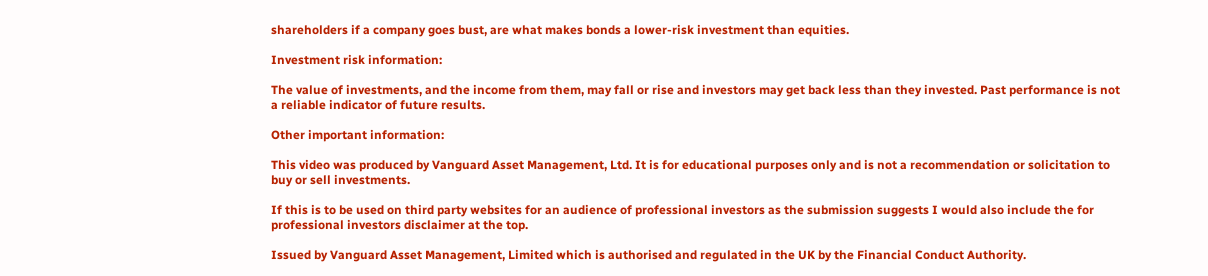shareholders if a company goes bust, are what makes bonds a lower-risk investment than equities.

Investment risk information:

The value of investments, and the income from them, may fall or rise and investors may get back less than they invested. Past performance is not a reliable indicator of future results.

Other important information:

This video was produced by Vanguard Asset Management, Ltd. It is for educational purposes only and is not a recommendation or solicitation to buy or sell investments.

If this is to be used on third party websites for an audience of professional investors as the submission suggests I would also include the for professional investors disclaimer at the top.

Issued by Vanguard Asset Management, Limited which is authorised and regulated in the UK by the Financial Conduct Authority.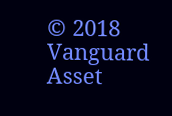© 2018 Vanguard Asset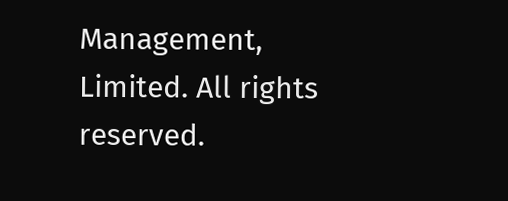Management, Limited. All rights reserved.